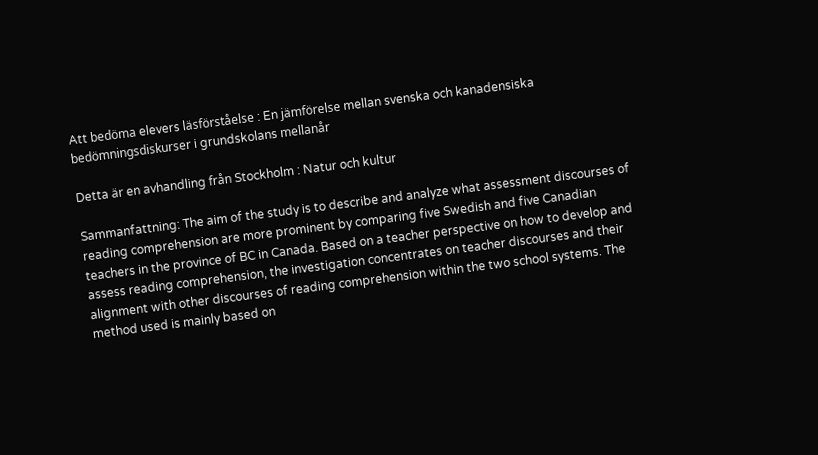Att bedöma elevers läsförståelse : En jämförelse mellan svenska och kanadensiska bedömningsdiskurser i grundskolans mellanår

Detta är en avhandling från Stockholm : Natur och kultur

Sammanfattning: The aim of the study is to describe and analyze what assessment discourses of reading comprehension are more prominent by comparing five Swedish and five Canadian teachers in the province of BC in Canada. Based on a teacher perspective on how to develop and assess reading comprehension, the investigation concentrates on teacher discourses and their alignment with other discourses of reading comprehension within the two school systems. The method used is mainly based on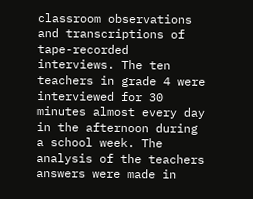classroom observations and transcriptions of tape-recorded interviews. The ten teachers in grade 4 were interviewed for 30 minutes almost every day in the afternoon during a school week. The analysis of the teachers answers were made in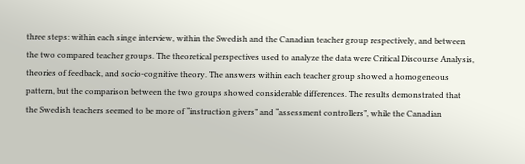three steps: within each singe interview, within the Swedish and the Canadian teacher group respectively, and between the two compared teacher groups. The theoretical perspectives used to analyze the data were Critical Discourse Analysis, theories of feedback, and socio-cognitive theory. The answers within each teacher group showed a homogeneous pattern, but the comparison between the two groups showed considerable differences. The results demonstrated that the Swedish teachers seemed to be more of “instruction givers” and “assessment controllers”, while the Canadian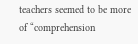teachers seemed to be more of “comprehension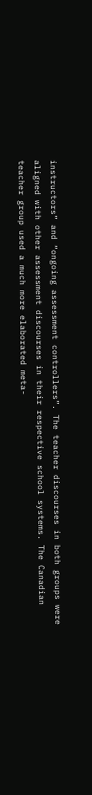instructors” and “ongoing assessment controllers”. The teacher discourses in both groups were aligned with other assessment discourses in their respective school systems. The Canadian teacher group used a much more elaborated meta-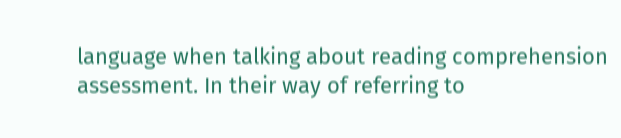language when talking about reading comprehension assessment. In their way of referring to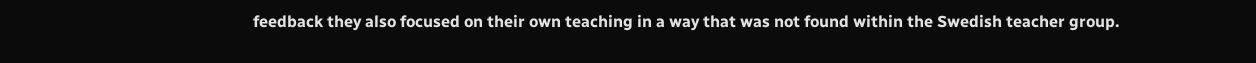feedback they also focused on their own teaching in a way that was not found within the Swedish teacher group.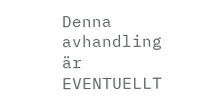Denna avhandling är EVENTUELLT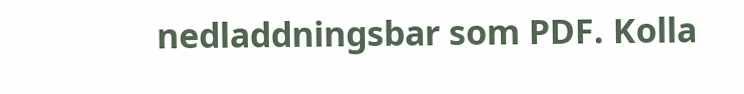nedladdningsbar som PDF. Kolla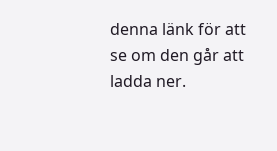denna länk för att se om den går att ladda ner.